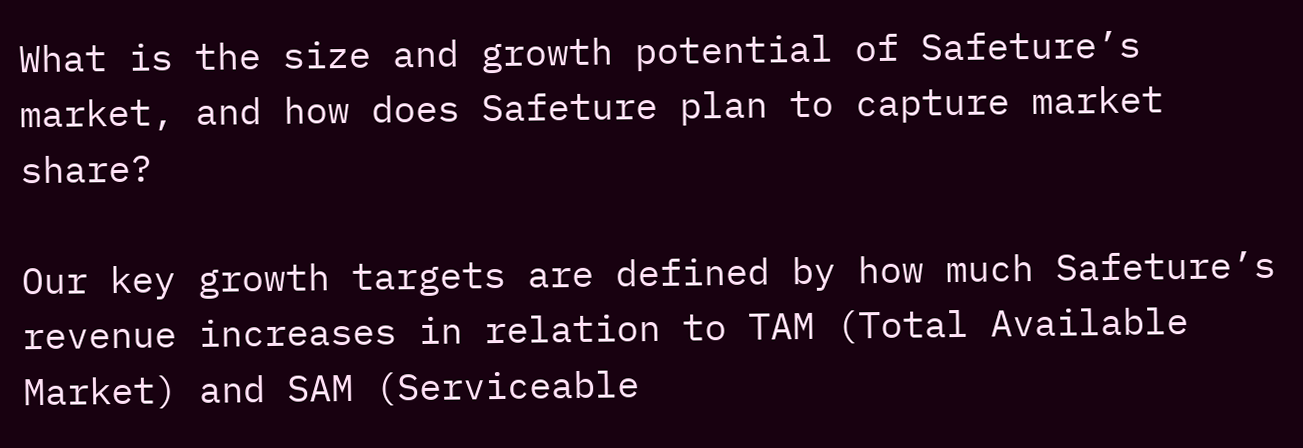What is the size and growth potential of Safeture’s market, and how does Safeture plan to capture market share?

Our key growth targets are defined by how much Safeture’s revenue increases in relation to TAM (Total Available Market) and SAM (Serviceable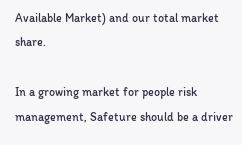Available Market) and our total market share.

In a growing market for people risk management, Safeture should be a driver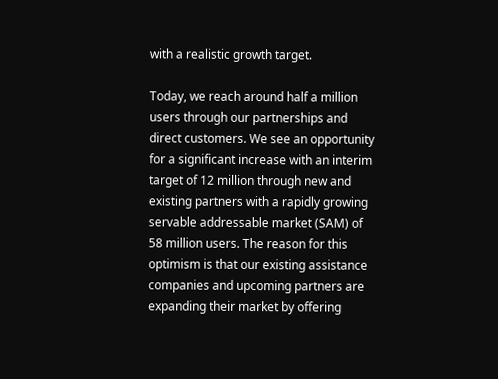with a realistic growth target.

Today, we reach around half a million users through our partnerships and direct customers. We see an opportunity for a significant increase with an interim target of 12 million through new and existing partners with a rapidly growing servable addressable market (SAM) of 58 million users. The reason for this optimism is that our existing assistance companies and upcoming partners are expanding their market by offering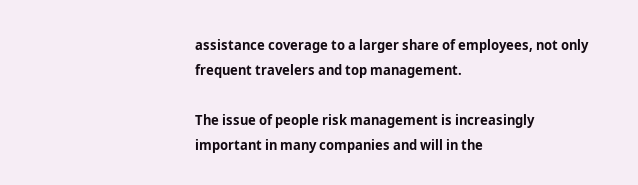assistance coverage to a larger share of employees, not only frequent travelers and top management.

The issue of people risk management is increasingly important in many companies and will in the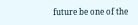future be one of the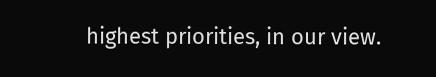highest priorities, in our view.